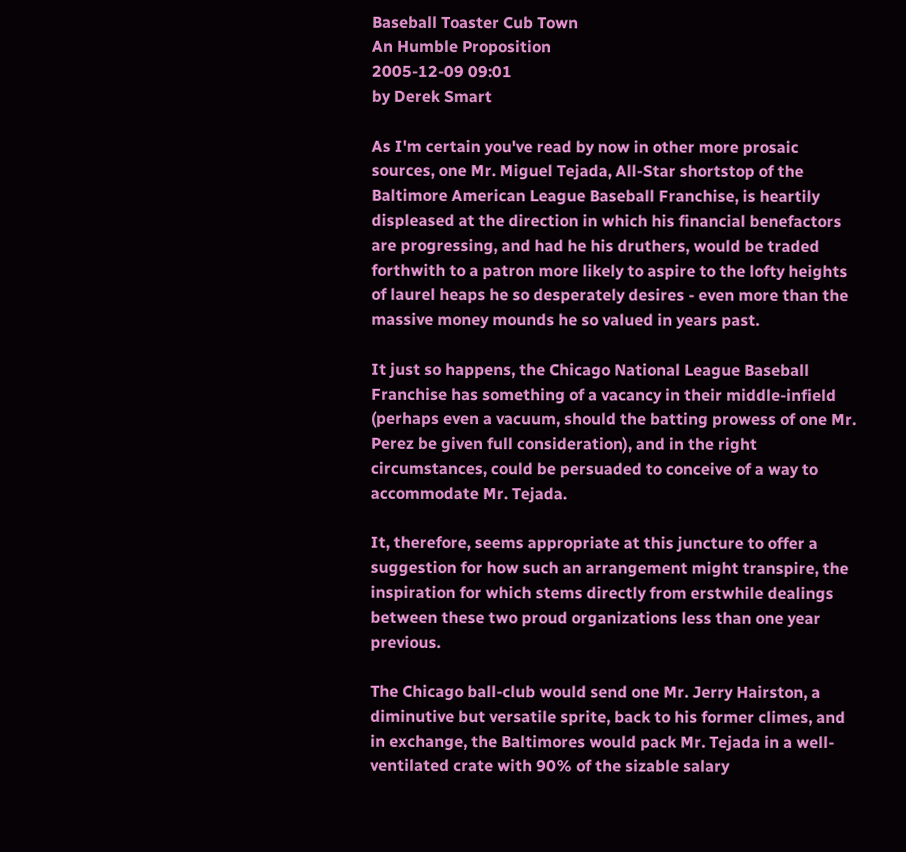Baseball Toaster Cub Town
An Humble Proposition
2005-12-09 09:01
by Derek Smart

As I'm certain you've read by now in other more prosaic sources, one Mr. Miguel Tejada, All-Star shortstop of the Baltimore American League Baseball Franchise, is heartily displeased at the direction in which his financial benefactors are progressing, and had he his druthers, would be traded forthwith to a patron more likely to aspire to the lofty heights of laurel heaps he so desperately desires - even more than the massive money mounds he so valued in years past.

It just so happens, the Chicago National League Baseball Franchise has something of a vacancy in their middle-infield (perhaps even a vacuum, should the batting prowess of one Mr. Perez be given full consideration), and in the right circumstances, could be persuaded to conceive of a way to accommodate Mr. Tejada.

It, therefore, seems appropriate at this juncture to offer a suggestion for how such an arrangement might transpire, the inspiration for which stems directly from erstwhile dealings between these two proud organizations less than one year previous.

The Chicago ball-club would send one Mr. Jerry Hairston, a diminutive but versatile sprite, back to his former climes, and in exchange, the Baltimores would pack Mr. Tejada in a well-ventilated crate with 90% of the sizable salary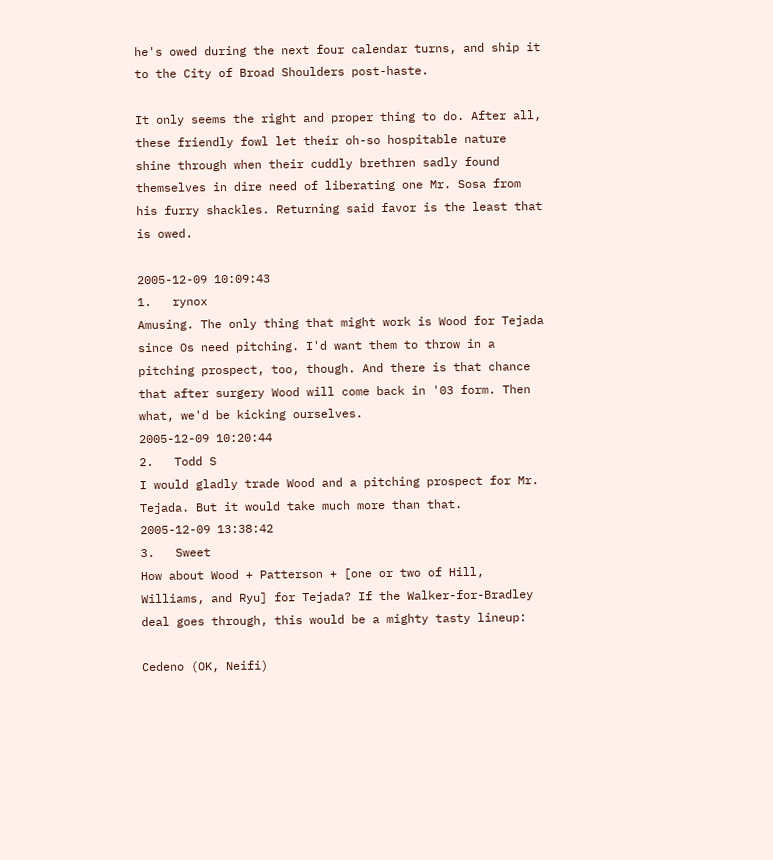he's owed during the next four calendar turns, and ship it to the City of Broad Shoulders post-haste.

It only seems the right and proper thing to do. After all, these friendly fowl let their oh-so hospitable nature shine through when their cuddly brethren sadly found themselves in dire need of liberating one Mr. Sosa from his furry shackles. Returning said favor is the least that is owed.

2005-12-09 10:09:43
1.   rynox
Amusing. The only thing that might work is Wood for Tejada since Os need pitching. I'd want them to throw in a pitching prospect, too, though. And there is that chance that after surgery Wood will come back in '03 form. Then what, we'd be kicking ourselves.
2005-12-09 10:20:44
2.   Todd S
I would gladly trade Wood and a pitching prospect for Mr. Tejada. But it would take much more than that.
2005-12-09 13:38:42
3.   Sweet
How about Wood + Patterson + [one or two of Hill, Williams, and Ryu] for Tejada? If the Walker-for-Bradley deal goes through, this would be a mighty tasty lineup:

Cedeno (OK, Neifi)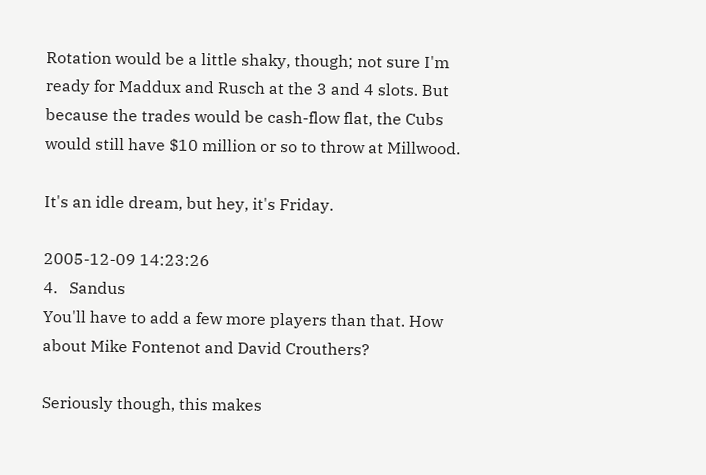Rotation would be a little shaky, though; not sure I'm ready for Maddux and Rusch at the 3 and 4 slots. But because the trades would be cash-flow flat, the Cubs would still have $10 million or so to throw at Millwood.

It's an idle dream, but hey, it's Friday.

2005-12-09 14:23:26
4.   Sandus
You'll have to add a few more players than that. How about Mike Fontenot and David Crouthers?

Seriously though, this makes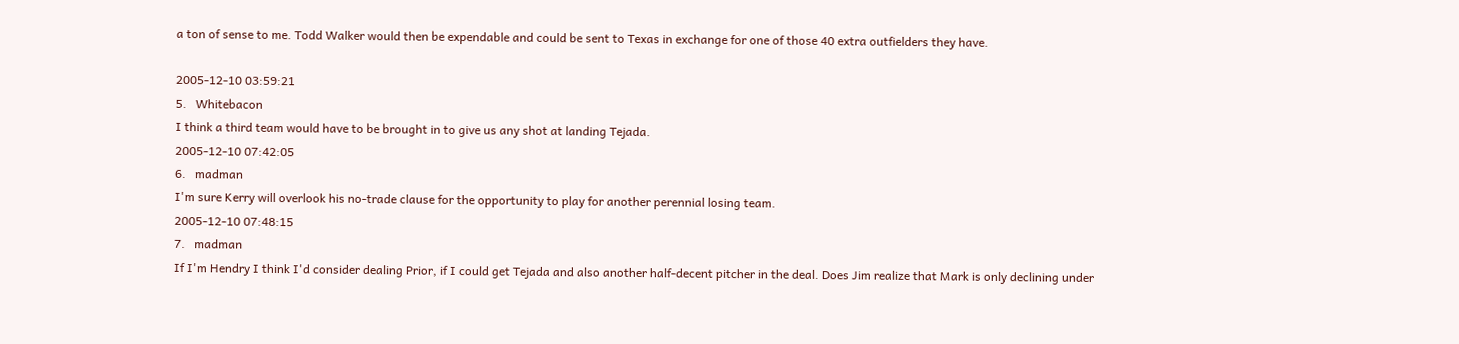a ton of sense to me. Todd Walker would then be expendable and could be sent to Texas in exchange for one of those 40 extra outfielders they have.

2005-12-10 03:59:21
5.   Whitebacon
I think a third team would have to be brought in to give us any shot at landing Tejada.
2005-12-10 07:42:05
6.   madman
I'm sure Kerry will overlook his no-trade clause for the opportunity to play for another perennial losing team.
2005-12-10 07:48:15
7.   madman
If I'm Hendry I think I'd consider dealing Prior, if I could get Tejada and also another half-decent pitcher in the deal. Does Jim realize that Mark is only declining under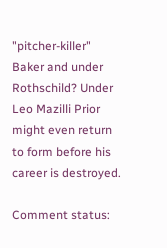"pitcher-killer" Baker and under Rothschild? Under Leo Mazilli Prior might even return to form before his career is destroyed.

Comment status: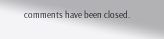comments have been closed.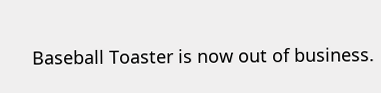Baseball Toaster is now out of business.